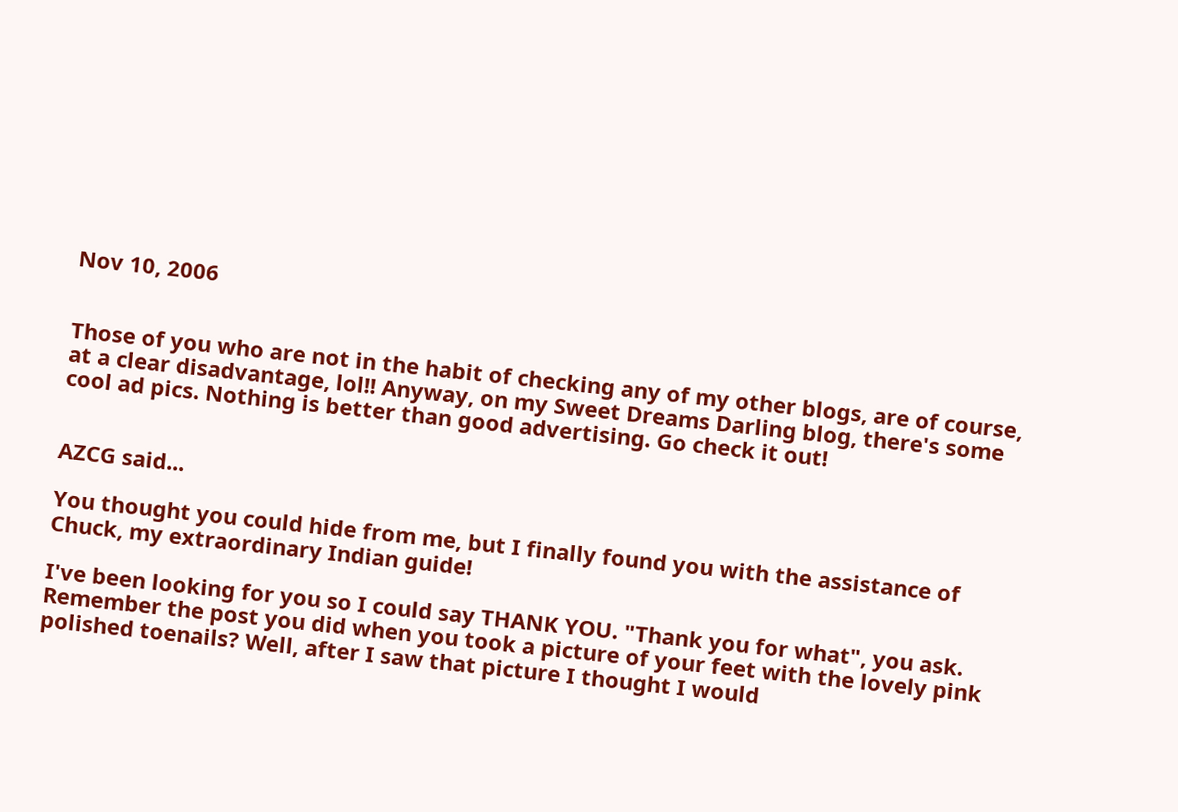Nov 10, 2006


Those of you who are not in the habit of checking any of my other blogs, are of course, at a clear disadvantage, lol!! Anyway, on my Sweet Dreams Darling blog, there's some cool ad pics. Nothing is better than good advertising. Go check it out!


AZCG said...

You thought you could hide from me, but I finally found you with the assistance of Chuck, my extraordinary Indian guide!

I've been looking for you so I could say THANK YOU. "Thank you for what", you ask. Remember the post you did when you took a picture of your feet with the lovely pink polished toenails? Well, after I saw that picture I thought I would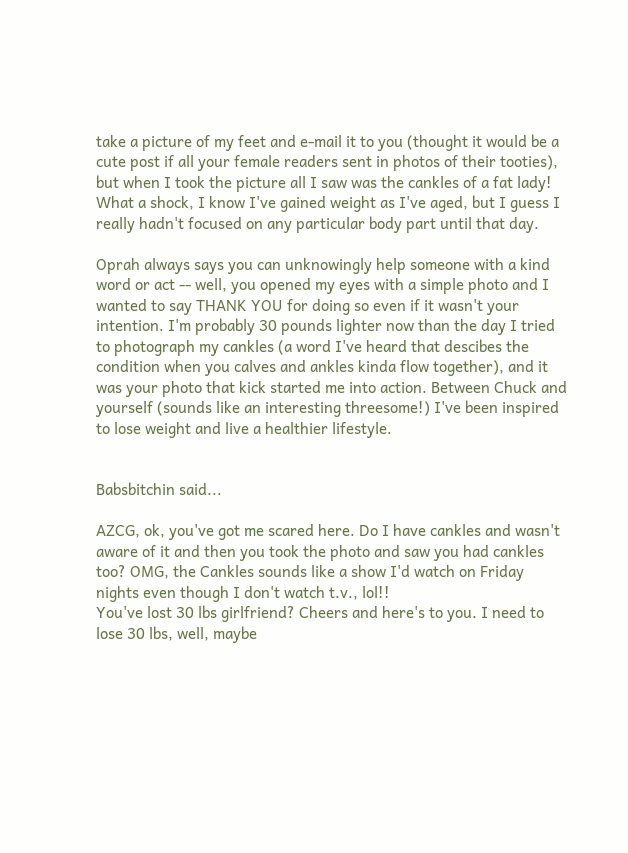take a picture of my feet and e-mail it to you (thought it would be a cute post if all your female readers sent in photos of their tooties), but when I took the picture all I saw was the cankles of a fat lady! What a shock, I know I've gained weight as I've aged, but I guess I really hadn't focused on any particular body part until that day.

Oprah always says you can unknowingly help someone with a kind word or act -- well, you opened my eyes with a simple photo and I wanted to say THANK YOU for doing so even if it wasn't your intention. I'm probably 30 pounds lighter now than the day I tried to photograph my cankles (a word I've heard that descibes the condition when you calves and ankles kinda flow together), and it was your photo that kick started me into action. Between Chuck and yourself (sounds like an interesting threesome!) I've been inspired to lose weight and live a healthier lifestyle.


Babsbitchin said...

AZCG, ok, you've got me scared here. Do I have cankles and wasn't aware of it and then you took the photo and saw you had cankles too? OMG, the Cankles sounds like a show I'd watch on Friday nights even though I don't watch t.v., lol!!
You've lost 30 lbs girlfriend? Cheers and here's to you. I need to lose 30 lbs, well, maybe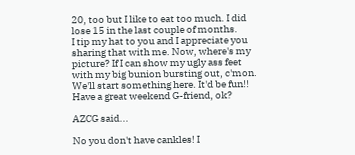20, too but I like to eat too much. I did lose 15 in the last couple of months.
I tip my hat to you and I appreciate you sharing that with me. Now, where's my picture? If I can show my ugly ass feet with my big bunion bursting out, c'mon. We'll start something here. It'd be fun!! Have a great weekend G-friend, ok?

AZCG said...

No you don't have cankles! I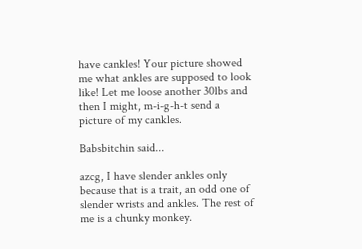have cankles! Your picture showed me what ankles are supposed to look like! Let me loose another 30lbs and then I might, m-i-g-h-t send a picture of my cankles.

Babsbitchin said...

azcg, I have slender ankles only because that is a trait, an odd one of slender wrists and ankles. The rest of me is a chunky monkey.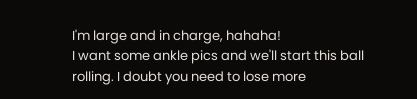I'm large and in charge, hahaha!
I want some ankle pics and we'll start this ball rolling. I doubt you need to lose more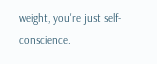weight, you're just self-conscience.